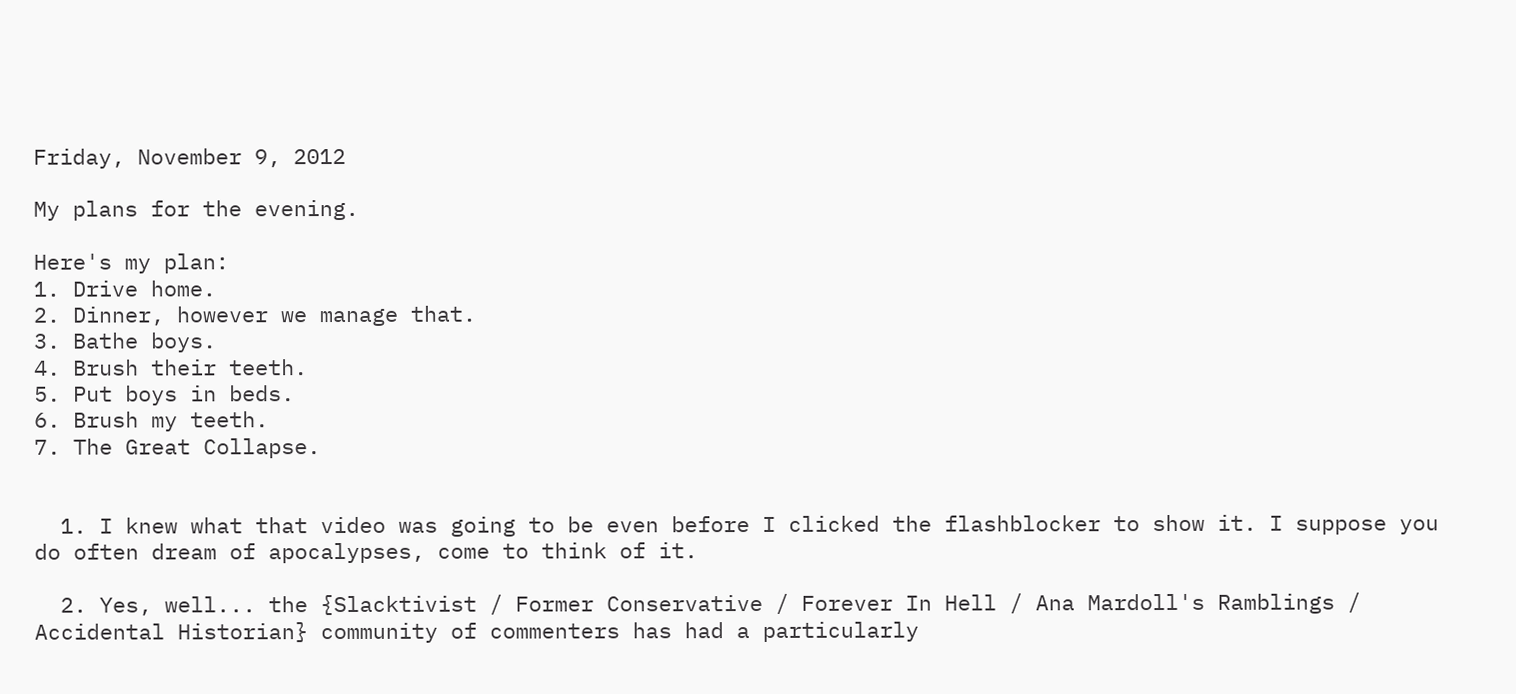Friday, November 9, 2012

My plans for the evening.

Here's my plan:
1. Drive home.
2. Dinner, however we manage that.
3. Bathe boys.
4. Brush their teeth.
5. Put boys in beds.
6. Brush my teeth.
7. The Great Collapse.


  1. I knew what that video was going to be even before I clicked the flashblocker to show it. I suppose you do often dream of apocalypses, come to think of it.

  2. Yes, well... the {Slacktivist / Former Conservative / Forever In Hell / Ana Mardoll's Ramblings / Accidental Historian} community of commenters has had a particularly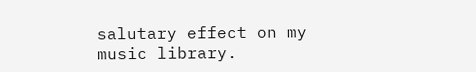salutary effect on my music library.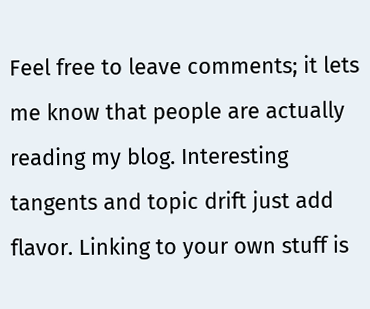Feel free to leave comments; it lets me know that people are actually reading my blog. Interesting tangents and topic drift just add flavor. Linking to your own stuff is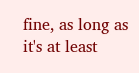fine, as long as it's at least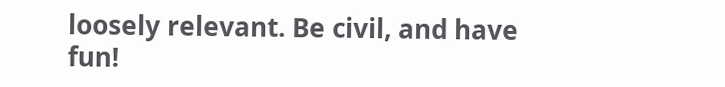loosely relevant. Be civil, and have fun!